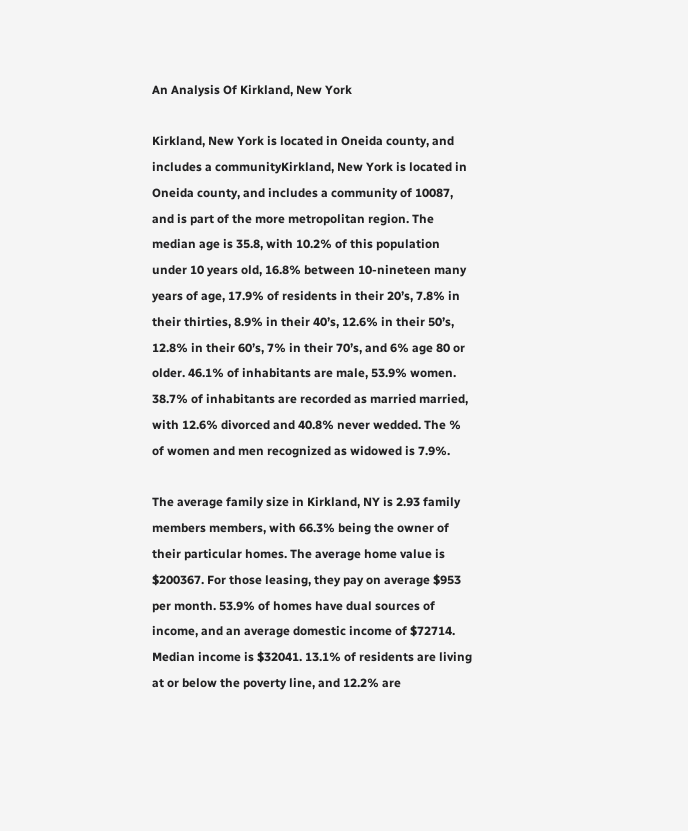An Analysis Of Kirkland, New York

Kirkland, New York is located in Oneida county, and includes a communityKirkland, New York is located in Oneida county, and includes a community of 10087, and is part of the more metropolitan region. The median age is 35.8, with 10.2% of this population under 10 years old, 16.8% between 10-nineteen many years of age, 17.9% of residents in their 20’s, 7.8% in their thirties, 8.9% in their 40’s, 12.6% in their 50’s, 12.8% in their 60’s, 7% in their 70’s, and 6% age 80 or older. 46.1% of inhabitants are male, 53.9% women. 38.7% of inhabitants are recorded as married married, with 12.6% divorced and 40.8% never wedded. The % of women and men recognized as widowed is 7.9%.

The average family size in Kirkland, NY is 2.93 family members members, with 66.3% being the owner of their particular homes. The average home value is $200367. For those leasing, they pay on average $953 per month. 53.9% of homes have dual sources of income, and an average domestic income of $72714. Median income is $32041. 13.1% of residents are living at or below the poverty line, and 12.2% are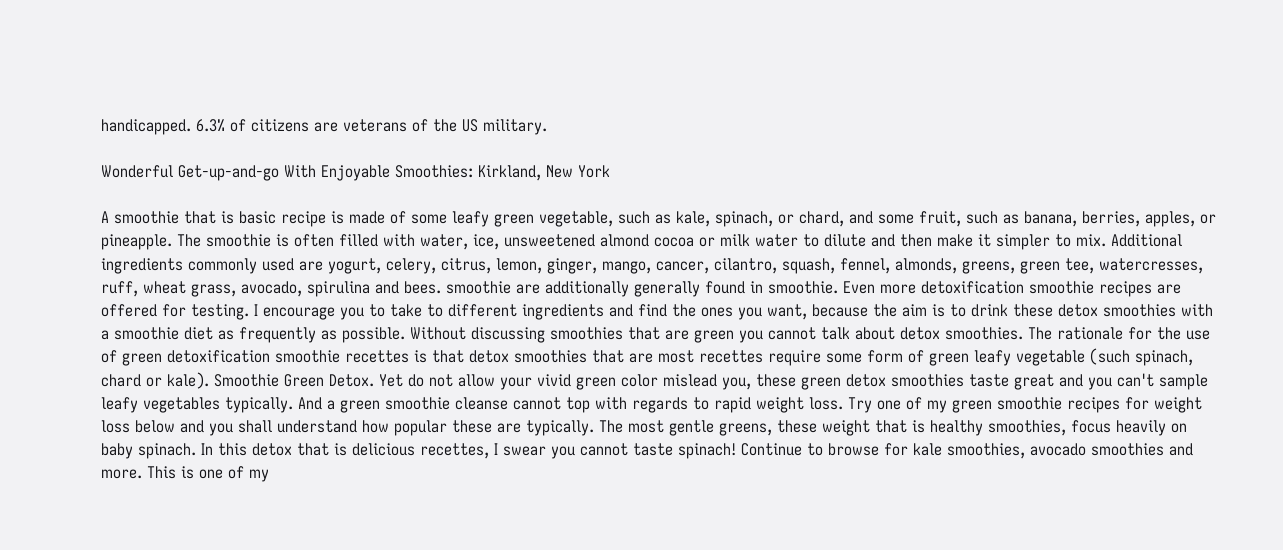handicapped. 6.3% of citizens are veterans of the US military.

Wonderful Get-up-and-go With Enjoyable Smoothies: Kirkland, New York

A smoothie that is basic recipe is made of some leafy green vegetable, such as kale, spinach, or chard, and some fruit, such as banana, berries, apples, or pineapple. The smoothie is often filled with water, ice, unsweetened almond cocoa or milk water to dilute and then make it simpler to mix. Additional ingredients commonly used are yogurt, celery, citrus, lemon, ginger, mango, cancer, cilantro, squash, fennel, almonds, greens, green tee, watercresses, ruff, wheat grass, avocado, spirulina and bees. smoothie are additionally generally found in smoothie. Even more detoxification smoothie recipes are offered for testing. I encourage you to take to different ingredients and find the ones you want, because the aim is to drink these detox smoothies with a smoothie diet as frequently as possible. Without discussing smoothies that are green you cannot talk about detox smoothies. The rationale for the use of green detoxification smoothie recettes is that detox smoothies that are most recettes require some form of green leafy vegetable (such spinach, chard or kale). Smoothie Green Detox. Yet do not allow your vivid green color mislead you, these green detox smoothies taste great and you can't sample leafy vegetables typically. And a green smoothie cleanse cannot top with regards to rapid weight loss. Try one of my green smoothie recipes for weight loss below and you shall understand how popular these are typically. The most gentle greens, these weight that is healthy smoothies, focus heavily on baby spinach. In this detox that is delicious recettes, I swear you cannot taste spinach! Continue to browse for kale smoothies, avocado smoothies and more. This is one of my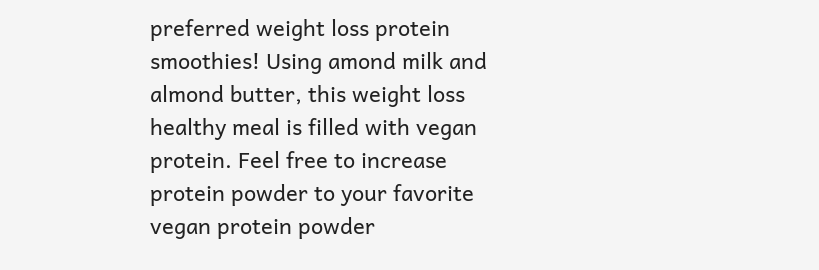preferred weight loss protein smoothies! Using amond milk and almond butter, this weight loss healthy meal is filled with vegan protein. Feel free to increase protein powder to your favorite vegan protein powder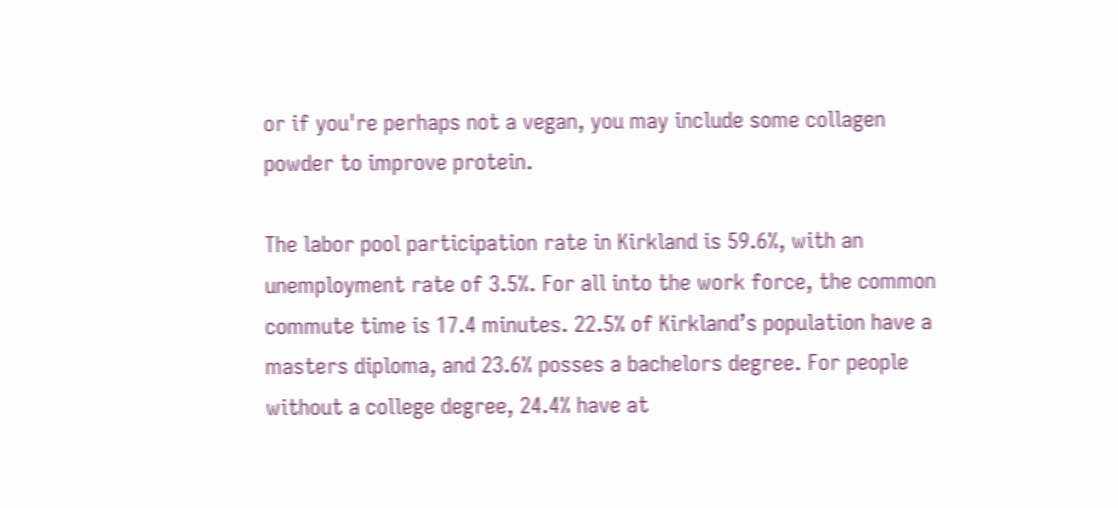or if you're perhaps not a vegan, you may include some collagen powder to improve protein.

The labor pool participation rate in Kirkland is 59.6%, with an unemployment rate of 3.5%. For all into the work force, the common commute time is 17.4 minutes. 22.5% of Kirkland’s population have a masters diploma, and 23.6% posses a bachelors degree. For people without a college degree, 24.4% have at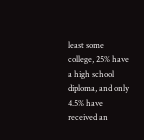least some college, 25% have a high school diploma, and only 4.5% have received an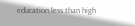education less than high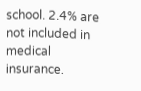school. 2.4% are not included in medical insurance.